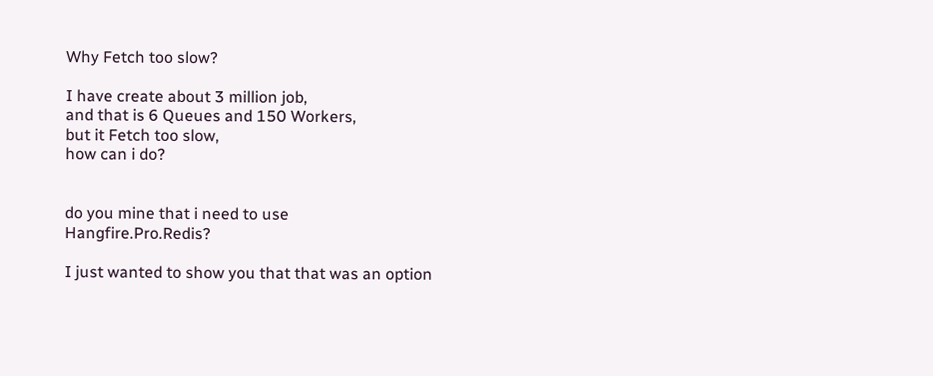Why Fetch too slow?

I have create about 3 million job,
and that is 6 Queues and 150 Workers,
but it Fetch too slow,
how can i do?


do you mine that i need to use Hangfire.Pro.Redis?

I just wanted to show you that that was an option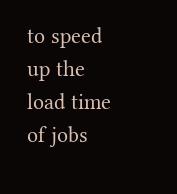to speed up the load time of jobs